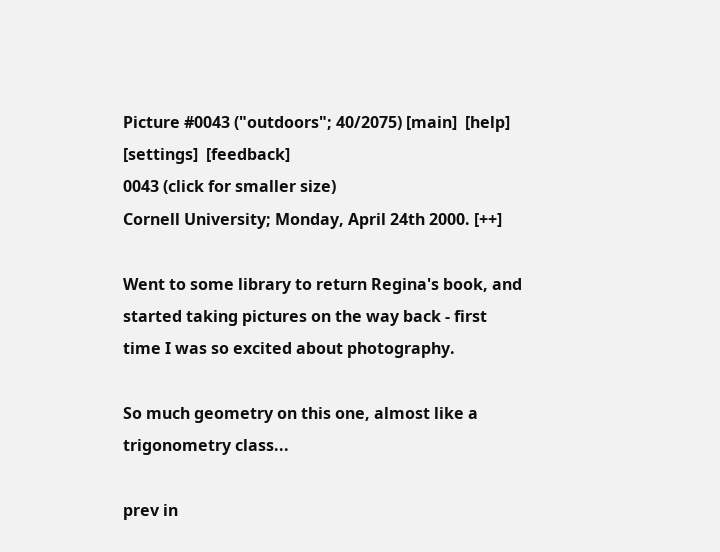Picture #0043 ("outdoors"; 40/2075) [main]  [help]  [settings]  [feedback]
0043 (click for smaller size)
Cornell University; Monday, April 24th 2000. [++]

Went to some library to return Regina's book, and started taking pictures on the way back - first time I was so excited about photography.

So much geometry on this one, almost like a trigonometry class...

prev in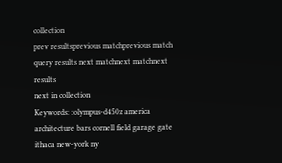collection
prev resultsprevious matchprevious match query results next matchnext matchnext results
next in collection
Keywords: :olympus-d450z america architecture bars cornell field garage gate ithaca new-york ny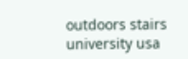outdoors stairs university usa